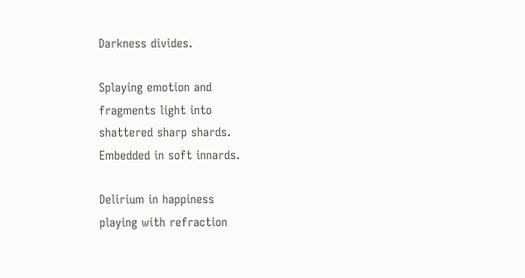Darkness divides.

Splaying emotion and
fragments light into
shattered sharp shards.
Embedded in soft innards.

Delirium in happiness
playing with refraction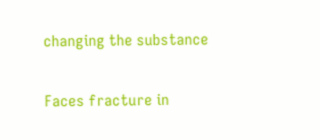changing the substance

Faces fracture in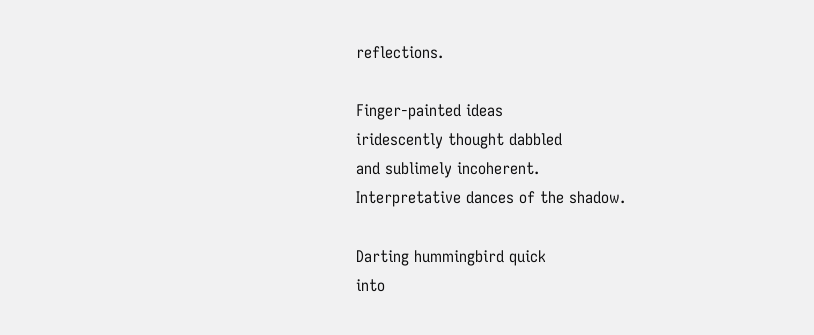reflections.

Finger-painted ideas
iridescently thought dabbled
and sublimely incoherent.
Interpretative dances of the shadow.

Darting hummingbird quick
into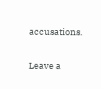accusations.

Leave a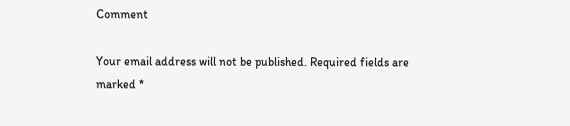Comment

Your email address will not be published. Required fields are marked *